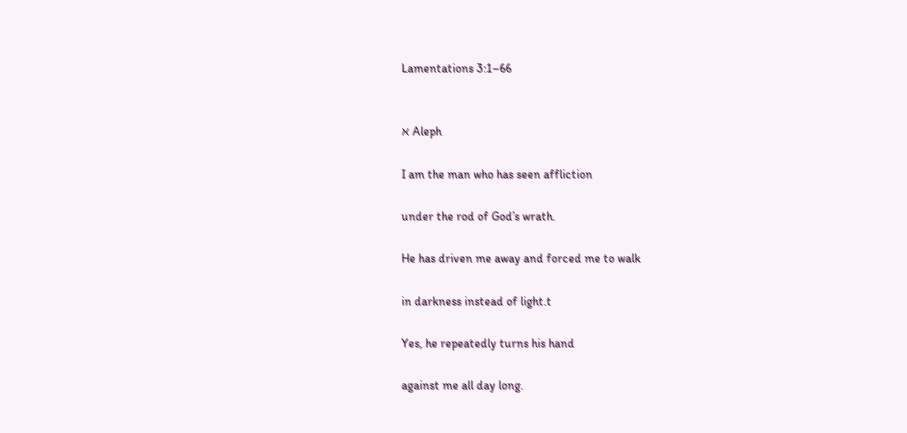Lamentations 3:1–66


א Aleph

I am the man who has seen affliction

under the rod of God’s wrath.

He has driven me away and forced me to walk

in darkness instead of light.t

Yes, he repeatedly turns his hand

against me all day long.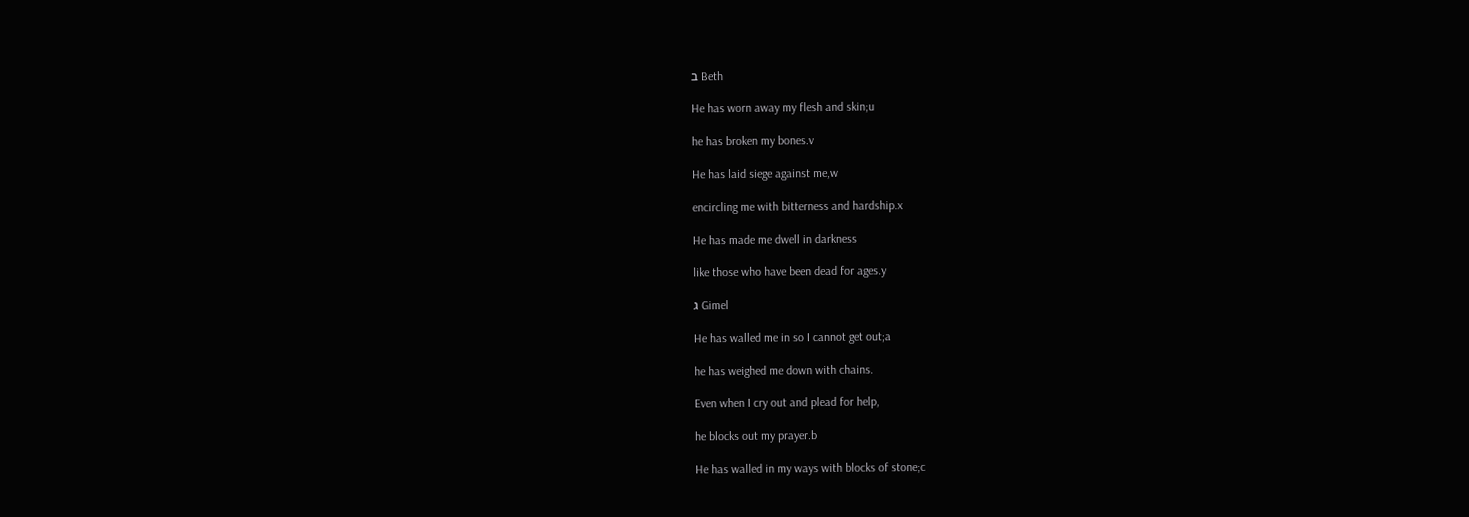ב Beth

He has worn away my flesh and skin;u

he has broken my bones.v

He has laid siege against me,w

encircling me with bitterness and hardship.x

He has made me dwell in darkness

like those who have been dead for ages.y

ג Gimel

He has walled me in so I cannot get out;a

he has weighed me down with chains.

Even when I cry out and plead for help,

he blocks out my prayer.b

He has walled in my ways with blocks of stone;c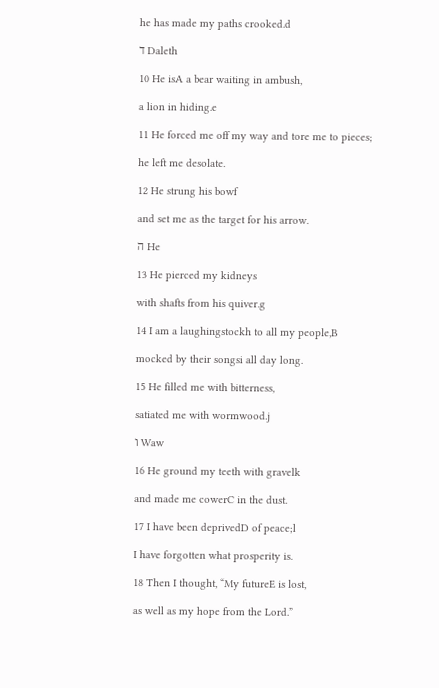he has made my paths crooked.d

ד Daleth

10 He isA a bear waiting in ambush,

a lion in hiding.e

11 He forced me off my way and tore me to pieces;

he left me desolate.

12 He strung his bowf

and set me as the target for his arrow.

ה He

13 He pierced my kidneys

with shafts from his quiver.g

14 I am a laughingstockh to all my people,B

mocked by their songsi all day long.

15 He filled me with bitterness,

satiated me with wormwood.j

ו Waw

16 He ground my teeth with gravelk

and made me cowerC in the dust.

17 I have been deprivedD of peace;l

I have forgotten what prosperity is.

18 Then I thought, “My futureE is lost,

as well as my hope from the Lord.”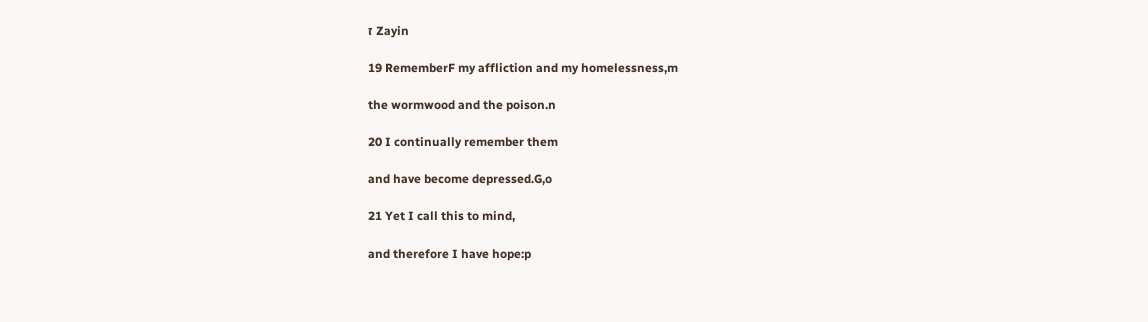ז Zayin

19 RememberF my affliction and my homelessness,m

the wormwood and the poison.n

20 I continually remember them

and have become depressed.G,o

21 Yet I call this to mind,

and therefore I have hope:p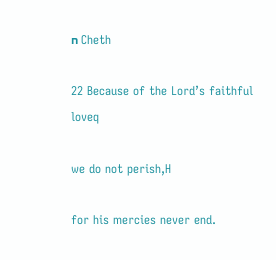ח Cheth

22 Because of the Lord’s faithful loveq

we do not perish,H

for his mercies never end.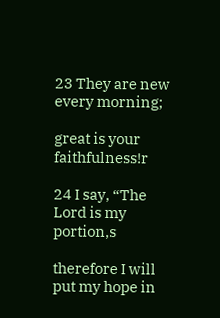23 They are new every morning;

great is your faithfulness!r

24 I say, “The Lord is my portion,s

therefore I will put my hope in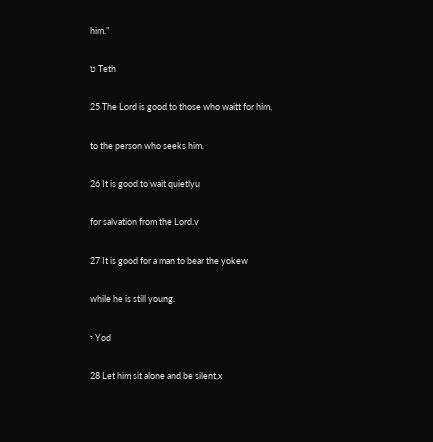him.”

ט Teth

25 The Lord is good to those who waitt for him,

to the person who seeks him.

26 It is good to wait quietlyu

for salvation from the Lord.v

27 It is good for a man to bear the yokew

while he is still young.

י Yod

28 Let him sit alone and be silent,x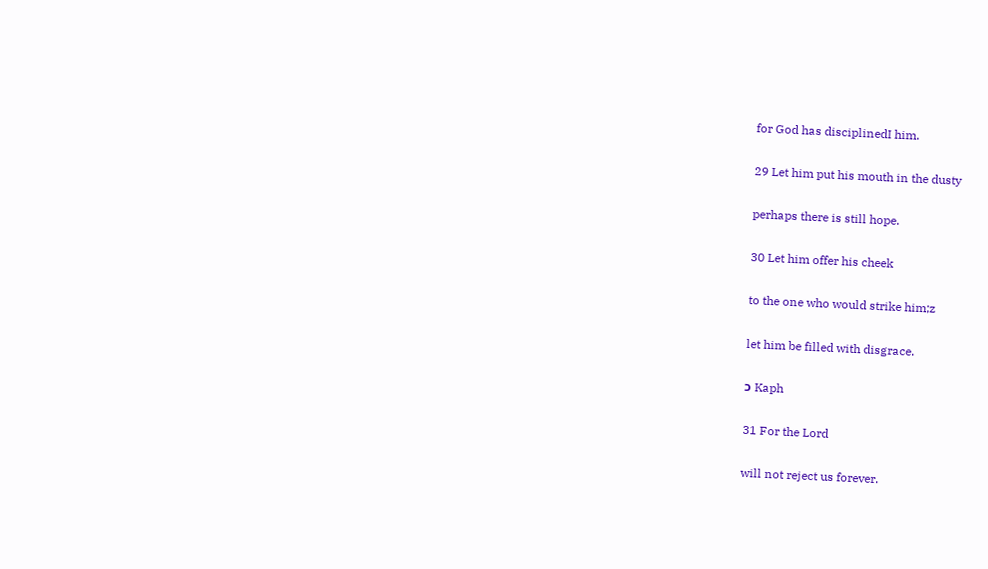for God has disciplinedI him.

29 Let him put his mouth in the dusty

perhaps there is still hope.

30 Let him offer his cheek

to the one who would strike him;z

let him be filled with disgrace.

כ Kaph

31 For the Lord

will not reject us forever.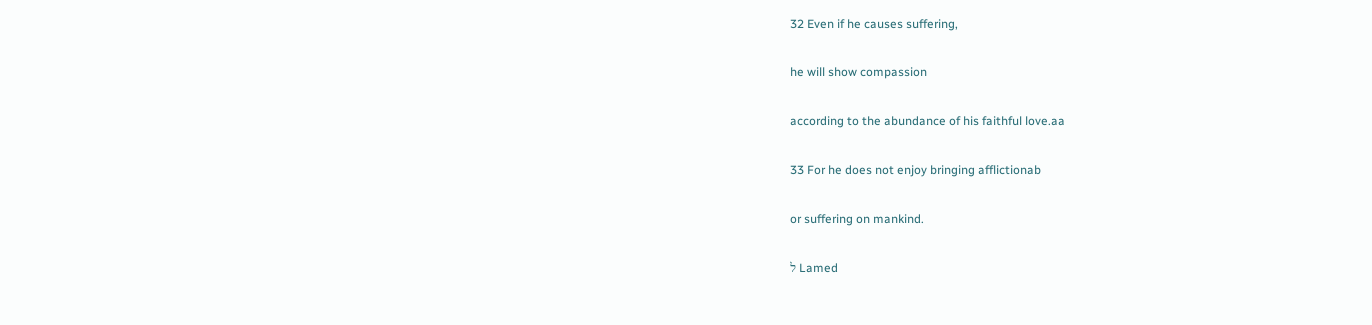32 Even if he causes suffering,

he will show compassion

according to the abundance of his faithful love.aa

33 For he does not enjoy bringing afflictionab

or suffering on mankind.

ל Lamed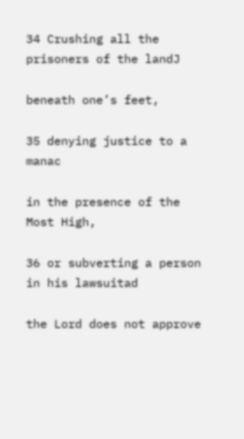34 Crushing all the prisoners of the landJ

beneath one’s feet,

35 denying justice to a manac

in the presence of the Most High,

36 or subverting a person in his lawsuitad

the Lord does not approve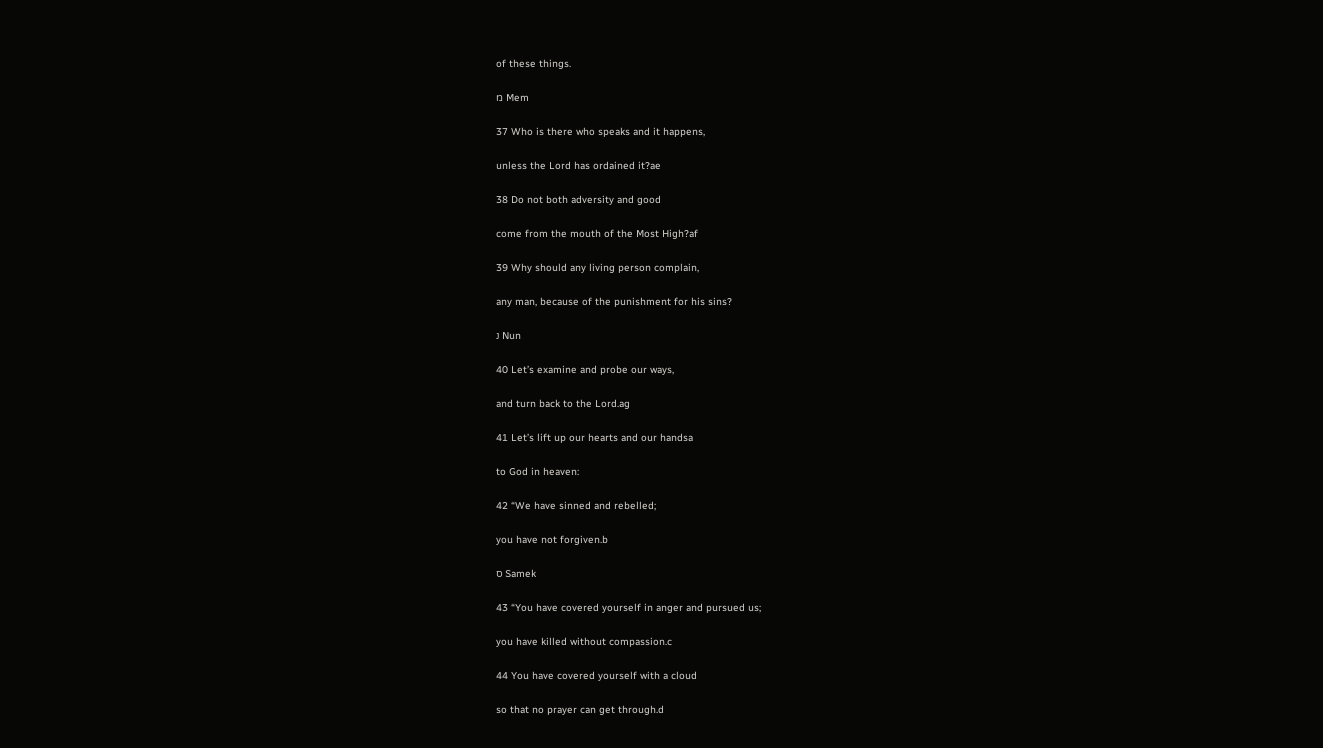of these things.

מ Mem

37 Who is there who speaks and it happens,

unless the Lord has ordained it?ae

38 Do not both adversity and good

come from the mouth of the Most High?af

39 Why should any living person complain,

any man, because of the punishment for his sins?

נ Nun

40 Let’s examine and probe our ways,

and turn back to the Lord.ag

41 Let’s lift up our hearts and our handsa

to God in heaven:

42 “We have sinned and rebelled;

you have not forgiven.b

ס Samek

43 “You have covered yourself in anger and pursued us;

you have killed without compassion.c

44 You have covered yourself with a cloud

so that no prayer can get through.d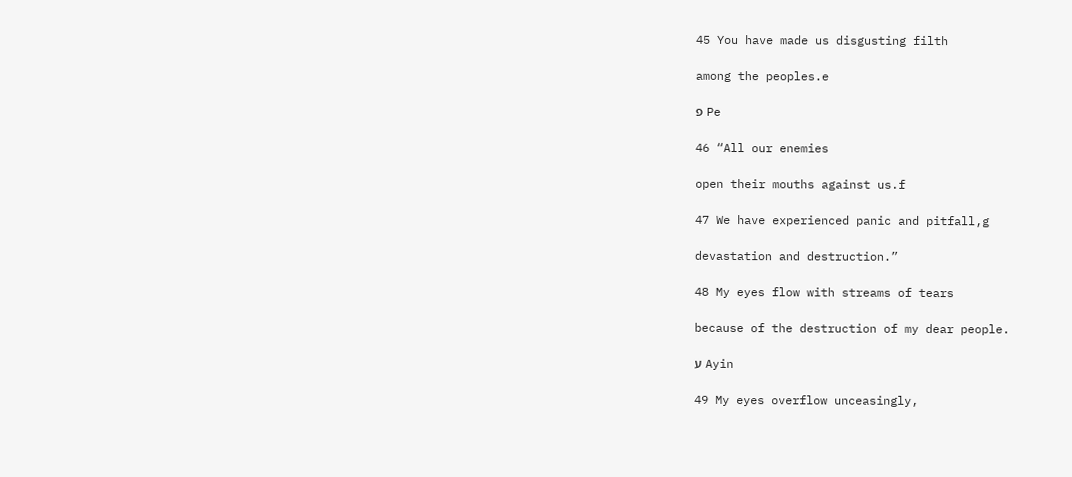45 You have made us disgusting filth

among the peoples.e

פ Pe

46 “All our enemies

open their mouths against us.f

47 We have experienced panic and pitfall,g

devastation and destruction.”

48 My eyes flow with streams of tears

because of the destruction of my dear people.

ע Ayin

49 My eyes overflow unceasingly,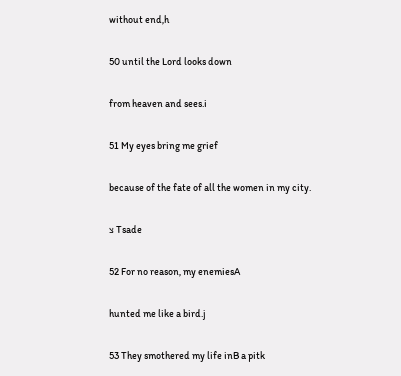without end,h

50 until the Lord looks down

from heaven and sees.i

51 My eyes bring me grief

because of the fate of all the women in my city.

צ Tsade

52 For no reason, my enemiesA

hunted me like a bird.j

53 They smothered my life inB a pitk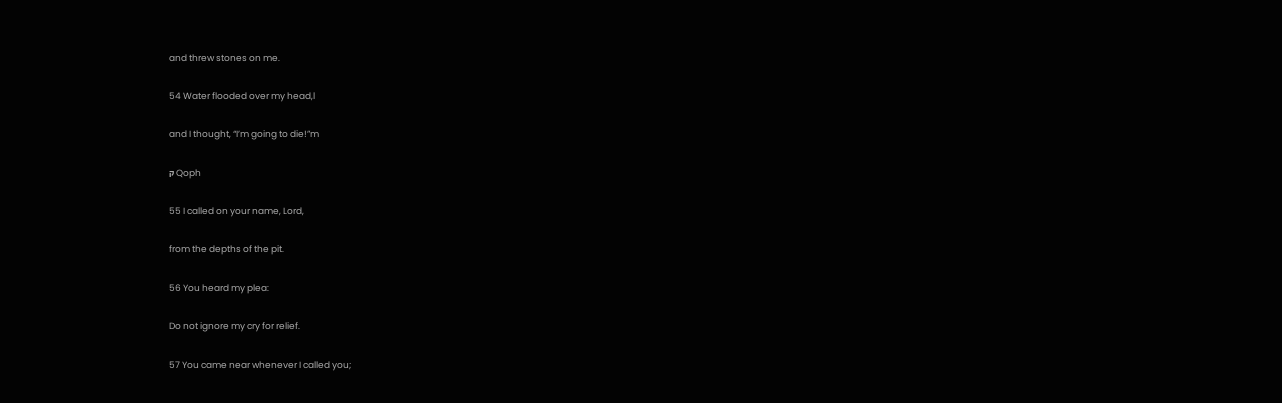and threw stones on me.

54 Water flooded over my head,l

and I thought, “I’m going to die!”m

ק Qoph

55 I called on your name, Lord,

from the depths of the pit.

56 You heard my plea:

Do not ignore my cry for relief.

57 You came near whenever I called you;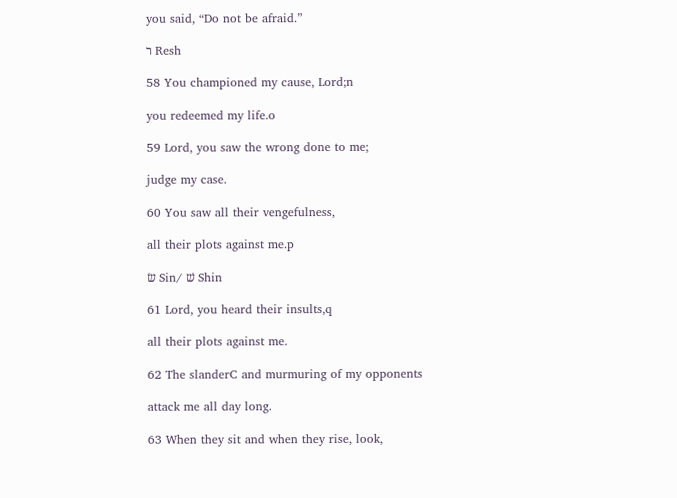you said, “Do not be afraid.”

ר Resh

58 You championed my cause, Lord;n

you redeemed my life.o

59 Lord, you saw the wrong done to me;

judge my case.

60 You saw all their vengefulness,

all their plots against me.p

שׂ Sin/ שׁ Shin

61 Lord, you heard their insults,q

all their plots against me.

62 The slanderC and murmuring of my opponents

attack me all day long.

63 When they sit and when they rise, look,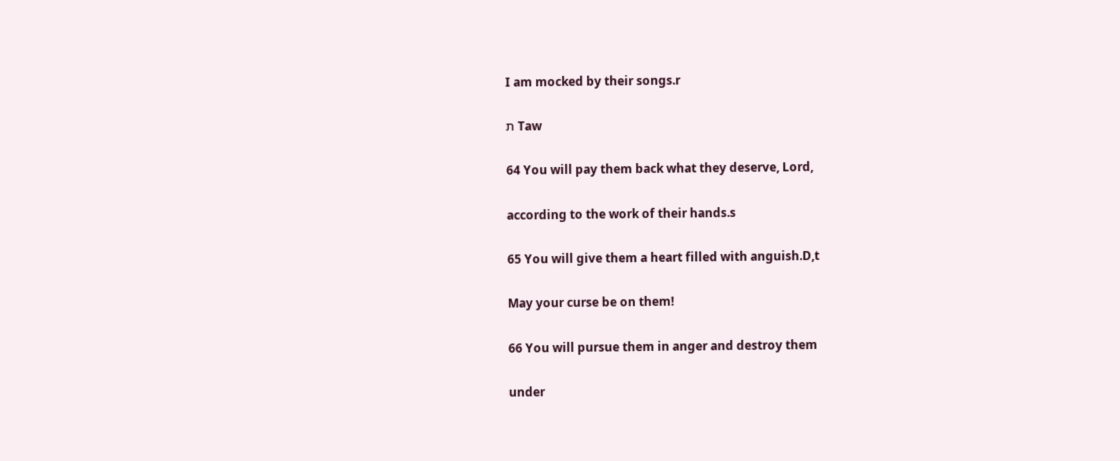I am mocked by their songs.r

ת Taw

64 You will pay them back what they deserve, Lord,

according to the work of their hands.s

65 You will give them a heart filled with anguish.D,t

May your curse be on them!

66 You will pursue them in anger and destroy them

under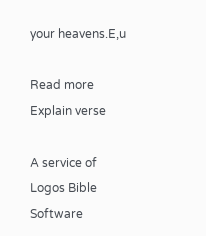your heavens.E,u

Read more Explain verse

A service of Logos Bible Software